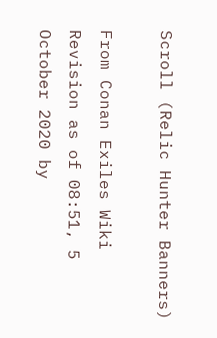Scroll (Relic Hunter Banners)

From Conan Exiles Wiki
Revision as of 08:51, 5 October 2020 by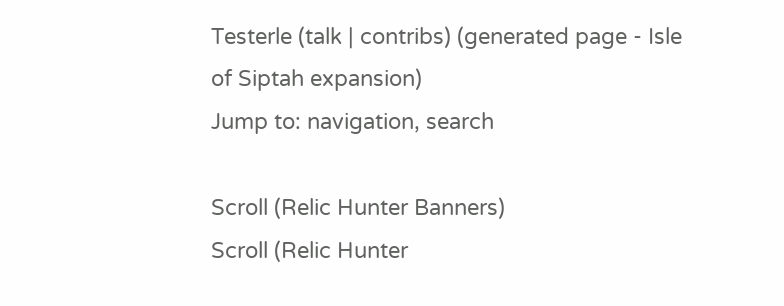Testerle (talk | contribs) (generated page - Isle of Siptah expansion)
Jump to: navigation, search

Scroll (Relic Hunter Banners)
Scroll (Relic Hunter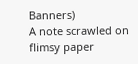Banners)
A note scrawled on flimsy paper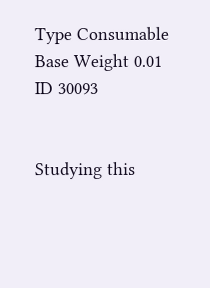Type Consumable
Base Weight 0.01
ID 30093


Studying this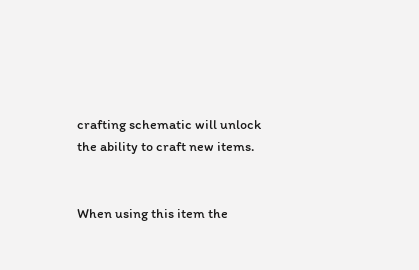crafting schematic will unlock the ability to craft new items.


When using this item the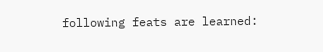following feats are learned: